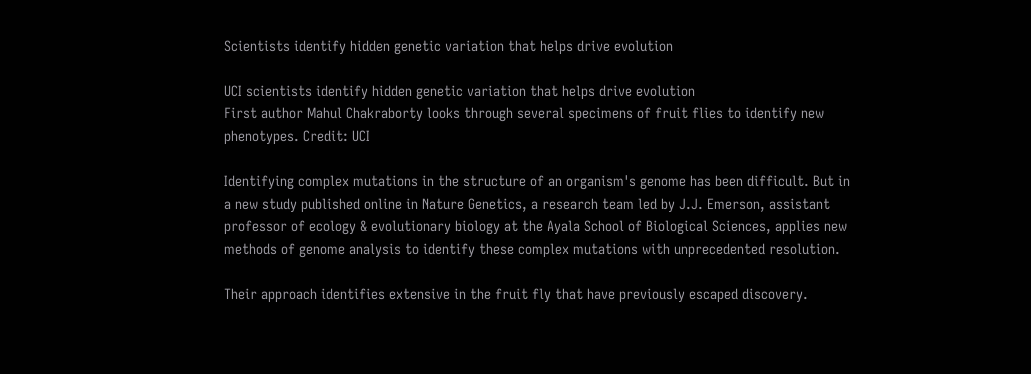Scientists identify hidden genetic variation that helps drive evolution

UCI scientists identify hidden genetic variation that helps drive evolution
First author Mahul Chakraborty looks through several specimens of fruit flies to identify new phenotypes. Credit: UCI

Identifying complex mutations in the structure of an organism's genome has been difficult. But in a new study published online in Nature Genetics, a research team led by J.J. Emerson, assistant professor of ecology & evolutionary biology at the Ayala School of Biological Sciences, applies new methods of genome analysis to identify these complex mutations with unprecedented resolution.

Their approach identifies extensive in the fruit fly that have previously escaped discovery.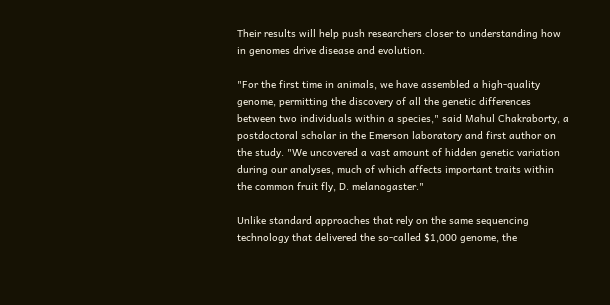Their results will help push researchers closer to understanding how in genomes drive disease and evolution.

"For the first time in animals, we have assembled a high-quality genome, permitting the discovery of all the genetic differences between two individuals within a species," said Mahul Chakraborty, a postdoctoral scholar in the Emerson laboratory and first author on the study. "We uncovered a vast amount of hidden genetic variation during our analyses, much of which affects important traits within the common fruit fly, D. melanogaster."

Unlike standard approaches that rely on the same sequencing technology that delivered the so-called $1,000 genome, the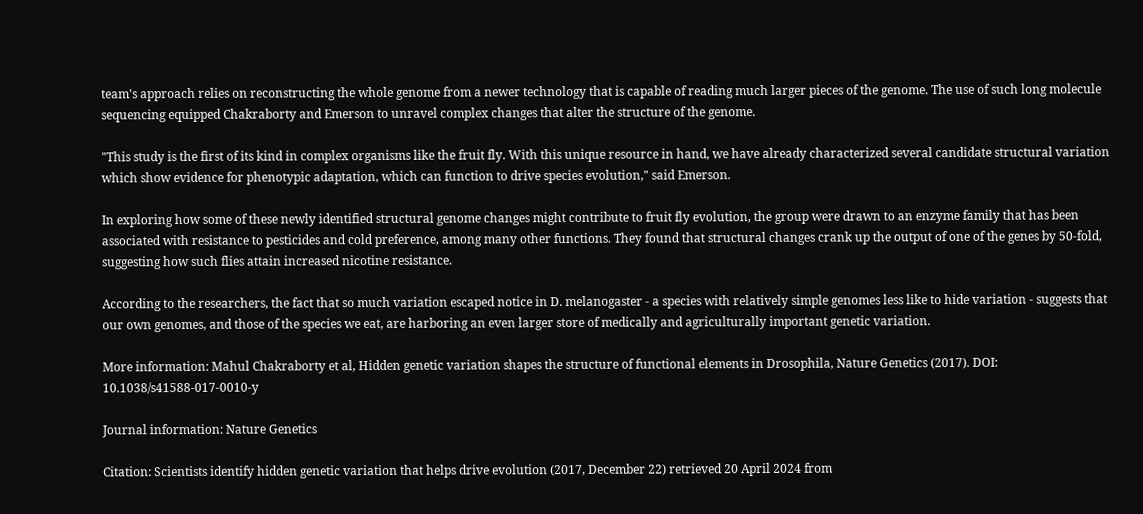team's approach relies on reconstructing the whole genome from a newer technology that is capable of reading much larger pieces of the genome. The use of such long molecule sequencing equipped Chakraborty and Emerson to unravel complex changes that alter the structure of the genome.

"This study is the first of its kind in complex organisms like the fruit fly. With this unique resource in hand, we have already characterized several candidate structural variation which show evidence for phenotypic adaptation, which can function to drive species evolution," said Emerson.

In exploring how some of these newly identified structural genome changes might contribute to fruit fly evolution, the group were drawn to an enzyme family that has been associated with resistance to pesticides and cold preference, among many other functions. They found that structural changes crank up the output of one of the genes by 50-fold, suggesting how such flies attain increased nicotine resistance.

According to the researchers, the fact that so much variation escaped notice in D. melanogaster - a species with relatively simple genomes less like to hide variation - suggests that our own genomes, and those of the species we eat, are harboring an even larger store of medically and agriculturally important genetic variation.

More information: Mahul Chakraborty et al, Hidden genetic variation shapes the structure of functional elements in Drosophila, Nature Genetics (2017). DOI: 10.1038/s41588-017-0010-y

Journal information: Nature Genetics

Citation: Scientists identify hidden genetic variation that helps drive evolution (2017, December 22) retrieved 20 April 2024 from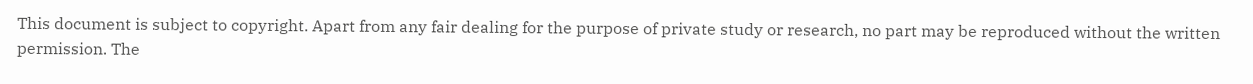This document is subject to copyright. Apart from any fair dealing for the purpose of private study or research, no part may be reproduced without the written permission. The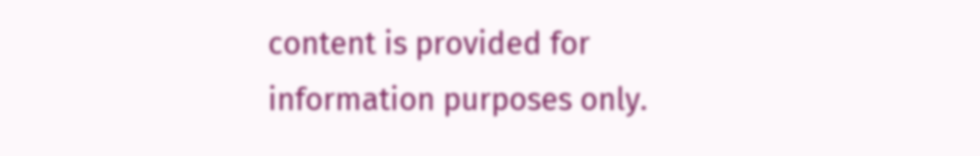content is provided for information purposes only.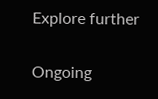Explore further

Ongoing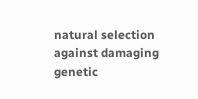natural selection against damaging genetic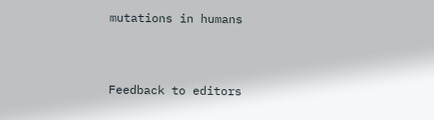mutations in humans


Feedback to editors